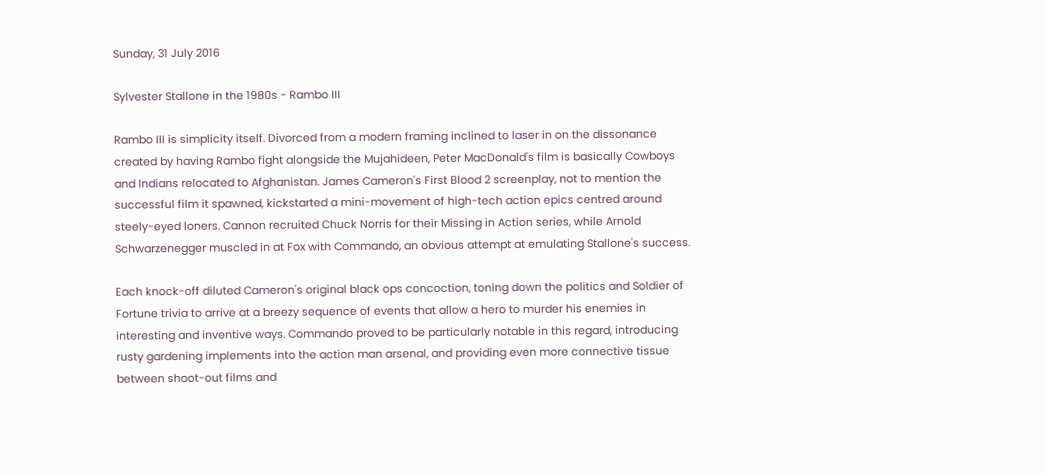Sunday, 31 July 2016

Sylvester Stallone in the 1980s - Rambo III

Rambo III is simplicity itself. Divorced from a modern framing inclined to laser in on the dissonance created by having Rambo fight alongside the Mujahideen, Peter MacDonald's film is basically Cowboys and Indians relocated to Afghanistan. James Cameron's First Blood 2 screenplay, not to mention the successful film it spawned, kickstarted a mini-movement of high-tech action epics centred around steely-eyed loners. Cannon recruited Chuck Norris for their Missing in Action series, while Arnold Schwarzenegger muscled in at Fox with Commando, an obvious attempt at emulating Stallone's success.

Each knock-off diluted Cameron's original black ops concoction, toning down the politics and Soldier of Fortune trivia to arrive at a breezy sequence of events that allow a hero to murder his enemies in interesting and inventive ways. Commando proved to be particularly notable in this regard, introducing rusty gardening implements into the action man arsenal, and providing even more connective tissue between shoot-out films and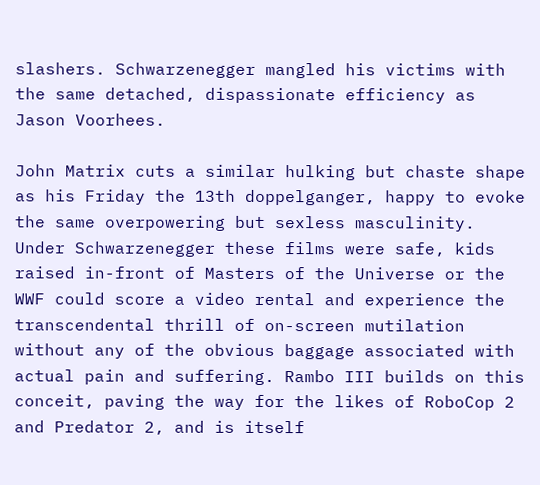slashers. Schwarzenegger mangled his victims with the same detached, dispassionate efficiency as Jason Voorhees.

John Matrix cuts a similar hulking but chaste shape as his Friday the 13th doppelganger, happy to evoke the same overpowering but sexless masculinity. Under Schwarzenegger these films were safe, kids raised in-front of Masters of the Universe or the WWF could score a video rental and experience the transcendental thrill of on-screen mutilation without any of the obvious baggage associated with actual pain and suffering. Rambo III builds on this conceit, paving the way for the likes of RoboCop 2 and Predator 2, and is itself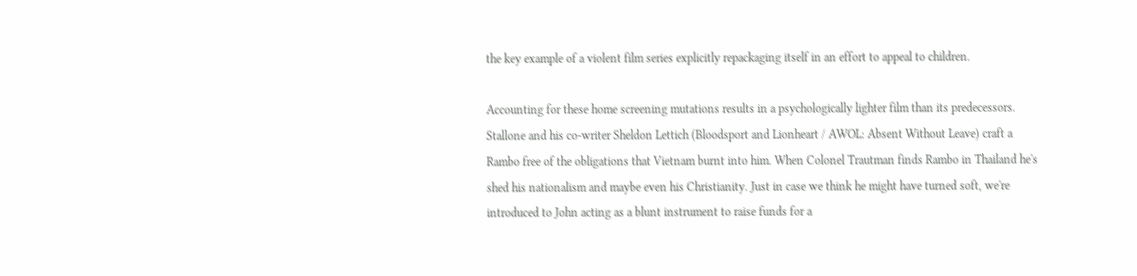the key example of a violent film series explicitly repackaging itself in an effort to appeal to children.

Accounting for these home screening mutations results in a psychologically lighter film than its predecessors. Stallone and his co-writer Sheldon Lettich (Bloodsport and Lionheart / AWOL: Absent Without Leave) craft a Rambo free of the obligations that Vietnam burnt into him. When Colonel Trautman finds Rambo in Thailand he's shed his nationalism and maybe even his Christianity. Just in case we think he might have turned soft, we're introduced to John acting as a blunt instrument to raise funds for a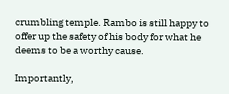crumbling temple. Rambo is still happy to offer up the safety of his body for what he deems to be a worthy cause.

Importantly,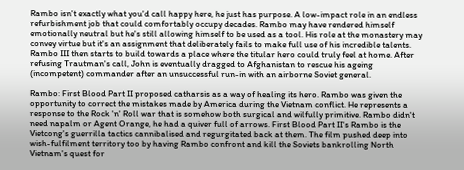Rambo isn't exactly what you'd call happy here, he just has purpose. A low-impact role in an endless refurbishment job that could comfortably occupy decades. Rambo may have rendered himself emotionally neutral but he's still allowing himself to be used as a tool. His role at the monastery may convey virtue but it's an assignment that deliberately fails to make full use of his incredible talents. Rambo III then starts to build towards a place where the titular hero could truly feel at home. After refusing Trautman's call, John is eventually dragged to Afghanistan to rescue his ageing (incompetent) commander after an unsuccessful run-in with an airborne Soviet general.

Rambo: First Blood Part II proposed catharsis as a way of healing its hero. Rambo was given the opportunity to correct the mistakes made by America during the Vietnam conflict. He represents a response to the Rock 'n' Roll war that is somehow both surgical and wilfully primitive. Rambo didn't need napalm or Agent Orange, he had a quiver full of arrows. First Blood Part II's Rambo is the Vietcong's guerrilla tactics cannibalised and regurgitated back at them. The film pushed deep into wish-fulfilment territory too by having Rambo confront and kill the Soviets bankrolling North Vietnam's quest for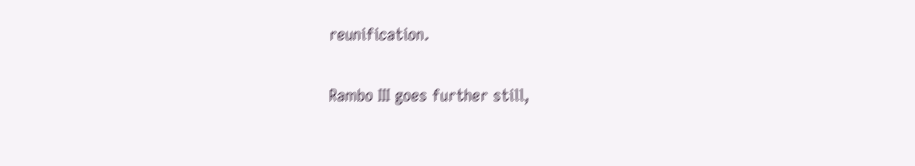reunification.

Rambo III goes further still,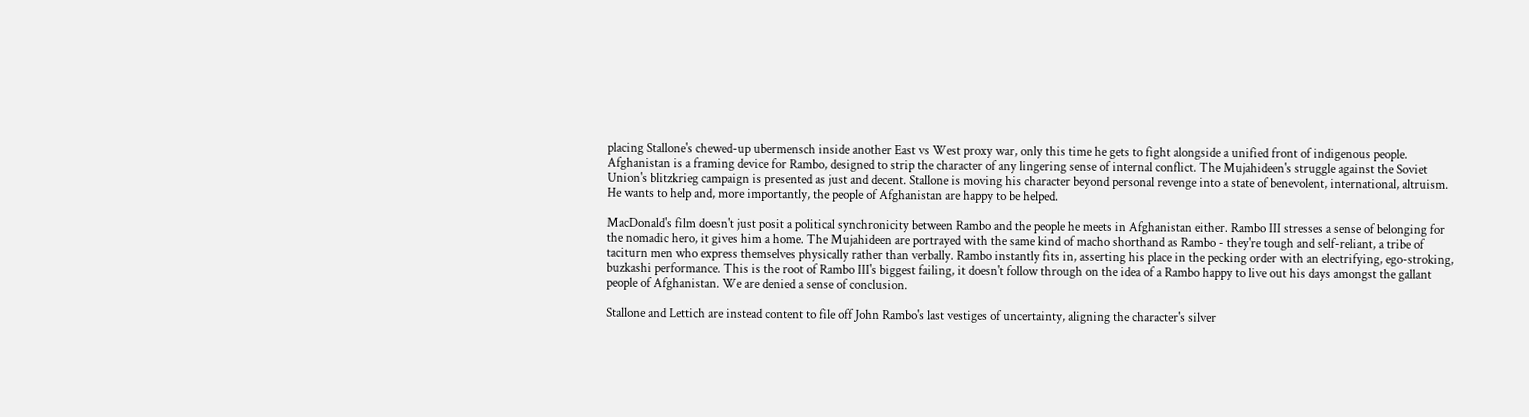placing Stallone's chewed-up ubermensch inside another East vs West proxy war, only this time he gets to fight alongside a unified front of indigenous people. Afghanistan is a framing device for Rambo, designed to strip the character of any lingering sense of internal conflict. The Mujahideen's struggle against the Soviet Union's blitzkrieg campaign is presented as just and decent. Stallone is moving his character beyond personal revenge into a state of benevolent, international, altruism. He wants to help and, more importantly, the people of Afghanistan are happy to be helped.

MacDonald's film doesn't just posit a political synchronicity between Rambo and the people he meets in Afghanistan either. Rambo III stresses a sense of belonging for the nomadic hero, it gives him a home. The Mujahideen are portrayed with the same kind of macho shorthand as Rambo - they're tough and self-reliant, a tribe of taciturn men who express themselves physically rather than verbally. Rambo instantly fits in, asserting his place in the pecking order with an electrifying, ego-stroking, buzkashi performance. This is the root of Rambo III's biggest failing, it doesn't follow through on the idea of a Rambo happy to live out his days amongst the gallant people of Afghanistan. We are denied a sense of conclusion.

Stallone and Lettich are instead content to file off John Rambo's last vestiges of uncertainty, aligning the character's silver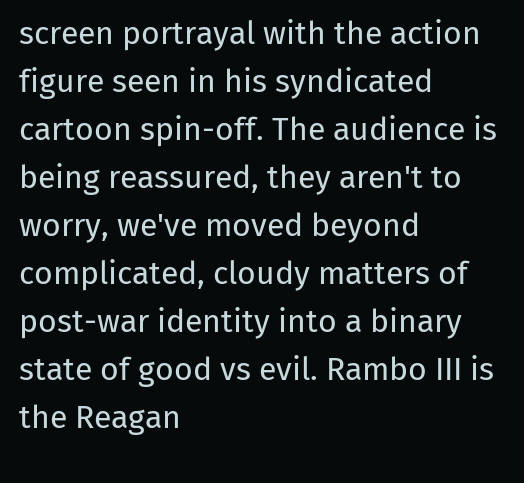screen portrayal with the action figure seen in his syndicated cartoon spin-off. The audience is being reassured, they aren't to worry, we've moved beyond complicated, cloudy matters of post-war identity into a binary state of good vs evil. Rambo III is the Reagan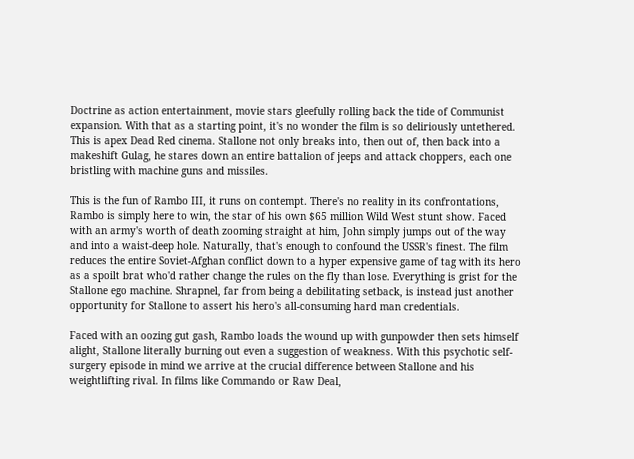Doctrine as action entertainment, movie stars gleefully rolling back the tide of Communist expansion. With that as a starting point, it's no wonder the film is so deliriously untethered. This is apex Dead Red cinema. Stallone not only breaks into, then out of, then back into a makeshift Gulag, he stares down an entire battalion of jeeps and attack choppers, each one bristling with machine guns and missiles.

This is the fun of Rambo III, it runs on contempt. There's no reality in its confrontations, Rambo is simply here to win, the star of his own $65 million Wild West stunt show. Faced with an army's worth of death zooming straight at him, John simply jumps out of the way and into a waist-deep hole. Naturally, that's enough to confound the USSR's finest. The film reduces the entire Soviet-Afghan conflict down to a hyper expensive game of tag with its hero as a spoilt brat who'd rather change the rules on the fly than lose. Everything is grist for the Stallone ego machine. Shrapnel, far from being a debilitating setback, is instead just another opportunity for Stallone to assert his hero's all-consuming hard man credentials.

Faced with an oozing gut gash, Rambo loads the wound up with gunpowder then sets himself alight, Stallone literally burning out even a suggestion of weakness. With this psychotic self-surgery episode in mind we arrive at the crucial difference between Stallone and his weightlifting rival. In films like Commando or Raw Deal,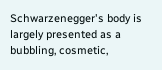Schwarzenegger's body is largely presented as a bubbling, cosmetic,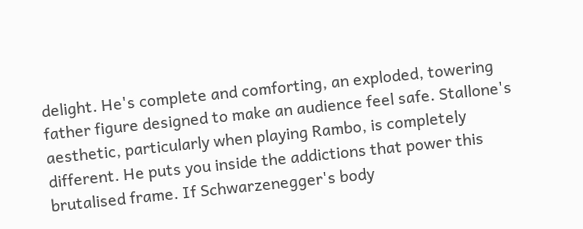delight. He's complete and comforting, an exploded, towering father figure designed to make an audience feel safe. Stallone's aesthetic, particularly when playing Rambo, is completely different. He puts you inside the addictions that power this brutalised frame. If Schwarzenegger's body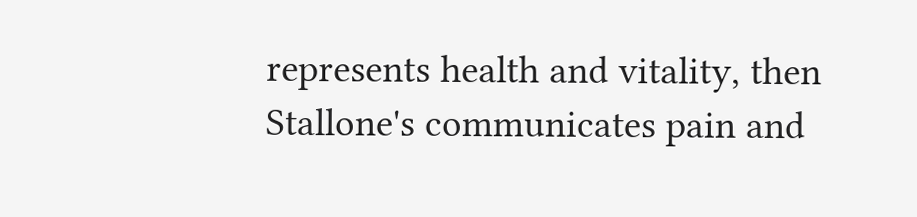represents health and vitality, then Stallone's communicates pain and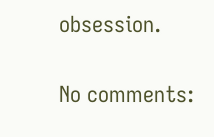obsession.

No comments: